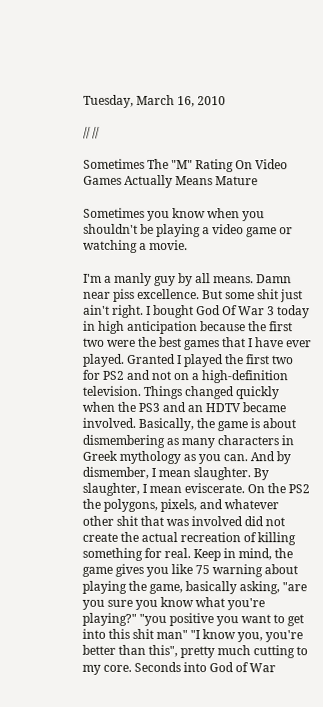Tuesday, March 16, 2010

// //

Sometimes The "M" Rating On Video Games Actually Means Mature

Sometimes you know when you shouldn't be playing a video game or watching a movie.

I'm a manly guy by all means. Damn near piss excellence. But some shit just ain't right. I bought God Of War 3 today in high anticipation because the first two were the best games that I have ever played. Granted I played the first two for PS2 and not on a high-definition television. Things changed quickly when the PS3 and an HDTV became involved. Basically, the game is about dismembering as many characters in Greek mythology as you can. And by dismember, I mean slaughter. By slaughter, I mean eviscerate. On the PS2 the polygons, pixels, and whatever other shit that was involved did not create the actual recreation of killing something for real. Keep in mind, the game gives you like 75 warning about playing the game, basically asking, "are you sure you know what you're playing?" "you positive you want to get into this shit man" "I know you, you're better than this", pretty much cutting to my core. Seconds into God of War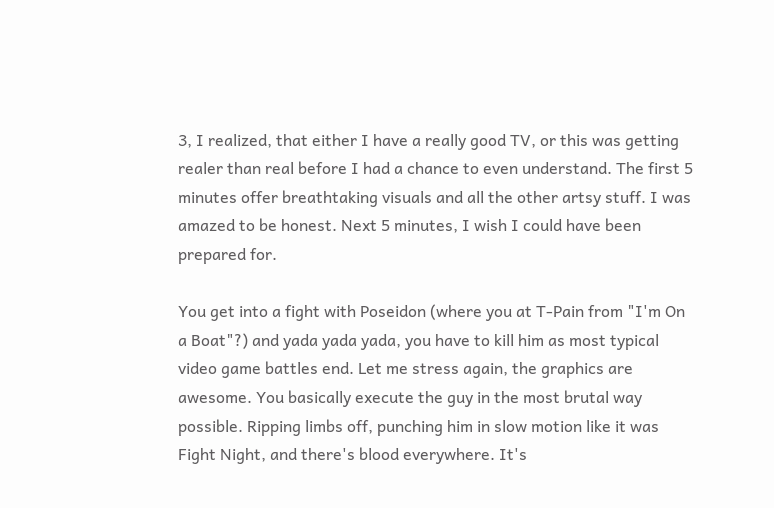3, I realized, that either I have a really good TV, or this was getting realer than real before I had a chance to even understand. The first 5 minutes offer breathtaking visuals and all the other artsy stuff. I was amazed to be honest. Next 5 minutes, I wish I could have been prepared for.

You get into a fight with Poseidon (where you at T-Pain from "I'm On a Boat"?) and yada yada yada, you have to kill him as most typical video game battles end. Let me stress again, the graphics are awesome. You basically execute the guy in the most brutal way possible. Ripping limbs off, punching him in slow motion like it was Fight Night, and there's blood everywhere. It's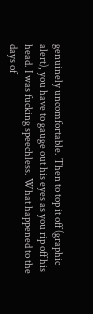genuinely uncomfortable. Then to top it off (graphic alert), you have to gauge out his eyes as you rip off his head. I was fucking speechless. What happened to the days of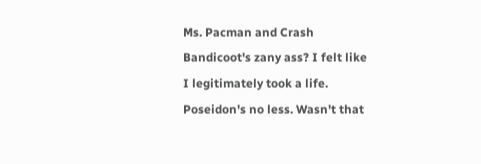Ms. Pacman and Crash Bandicoot's zany ass? I felt like I legitimately took a life. Poseidon's no less. Wasn't that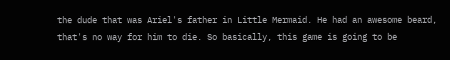the dude that was Ariel's father in Little Mermaid. He had an awesome beard, that's no way for him to die. So basically, this game is going to be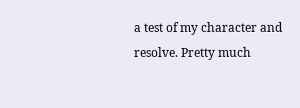a test of my character and resolve. Pretty much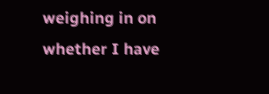weighing in on whether I have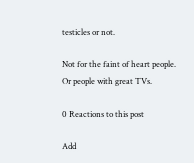testicles or not.

Not for the faint of heart people. Or people with great TVs.

0 Reactions to this post

Add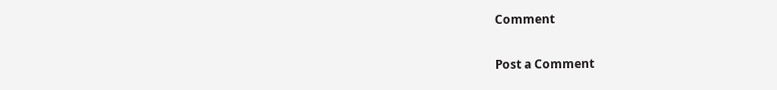Comment

Post a Comment